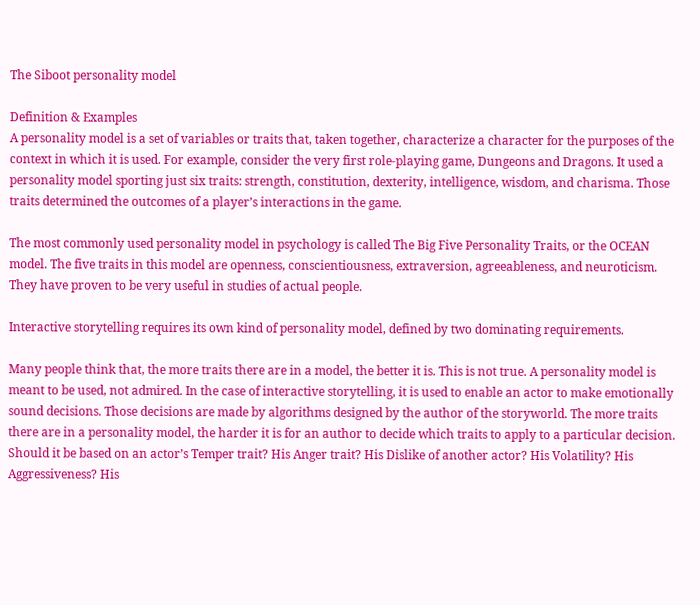The Siboot personality model

Definition & Examples
A personality model is a set of variables or traits that, taken together, characterize a character for the purposes of the context in which it is used. For example, consider the very first role-playing game, Dungeons and Dragons. It used a personality model sporting just six traits: strength, constitution, dexterity, intelligence, wisdom, and charisma. Those traits determined the outcomes of a player’s interactions in the game.

The most commonly used personality model in psychology is called The Big Five Personality Traits, or the OCEAN model. The five traits in this model are openness, conscientiousness, extraversion, agreeableness, and neuroticism. They have proven to be very useful in studies of actual people.

Interactive storytelling requires its own kind of personality model, defined by two dominating requirements.

Many people think that, the more traits there are in a model, the better it is. This is not true. A personality model is meant to be used, not admired. In the case of interactive storytelling, it is used to enable an actor to make emotionally sound decisions. Those decisions are made by algorithms designed by the author of the storyworld. The more traits there are in a personality model, the harder it is for an author to decide which traits to apply to a particular decision. Should it be based on an actor’s Temper trait? His Anger trait? His Dislike of another actor? His Volatility? His Aggressiveness? His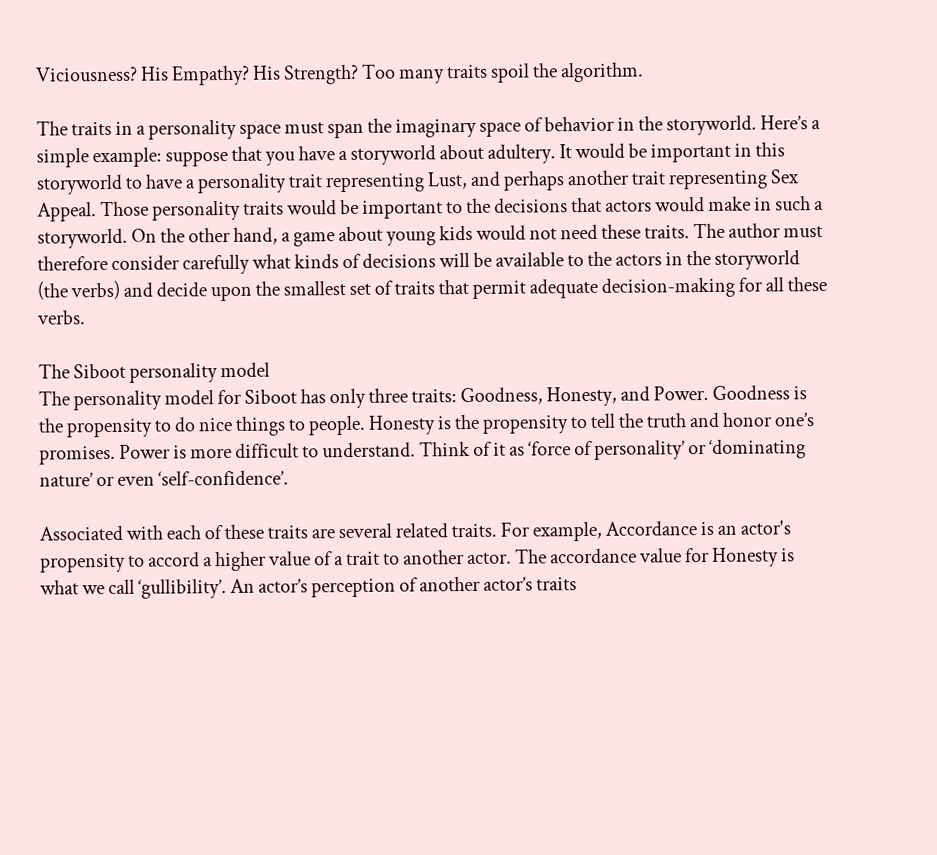Viciousness? His Empathy? His Strength? Too many traits spoil the algorithm.

The traits in a personality space must span the imaginary space of behavior in the storyworld. Here’s a simple example: suppose that you have a storyworld about adultery. It would be important in this storyworld to have a personality trait representing Lust, and perhaps another trait representing Sex Appeal. Those personality traits would be important to the decisions that actors would make in such a storyworld. On the other hand, a game about young kids would not need these traits. The author must therefore consider carefully what kinds of decisions will be available to the actors in the storyworld (the verbs) and decide upon the smallest set of traits that permit adequate decision-making for all these verbs.

The Siboot personality model
The personality model for Siboot has only three traits: Goodness, Honesty, and Power. Goodness is the propensity to do nice things to people. Honesty is the propensity to tell the truth and honor one’s promises. Power is more difficult to understand. Think of it as ‘force of personality’ or ‘dominating nature’ or even ‘self-confidence’.

Associated with each of these traits are several related traits. For example, Accordance is an actor's propensity to accord a higher value of a trait to another actor. The accordance value for Honesty is what we call ‘gullibility’. An actor’s perception of another actor’s traits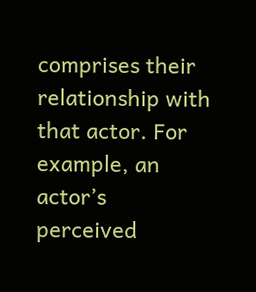comprises their relationship with that actor. For example, an actor’s perceived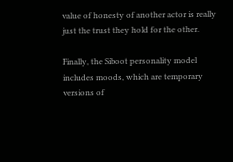value of honesty of another actor is really just the trust they hold for the other.

Finally, the Siboot personality model includes moods, which are temporary versions of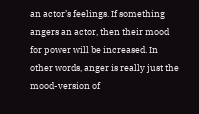an actor’s feelings. If something angers an actor, then their mood for power will be increased. In other words, anger is really just the mood-version of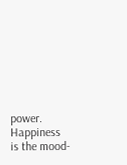power. Happiness is the mood-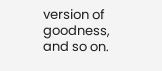version of goodness, and so on.